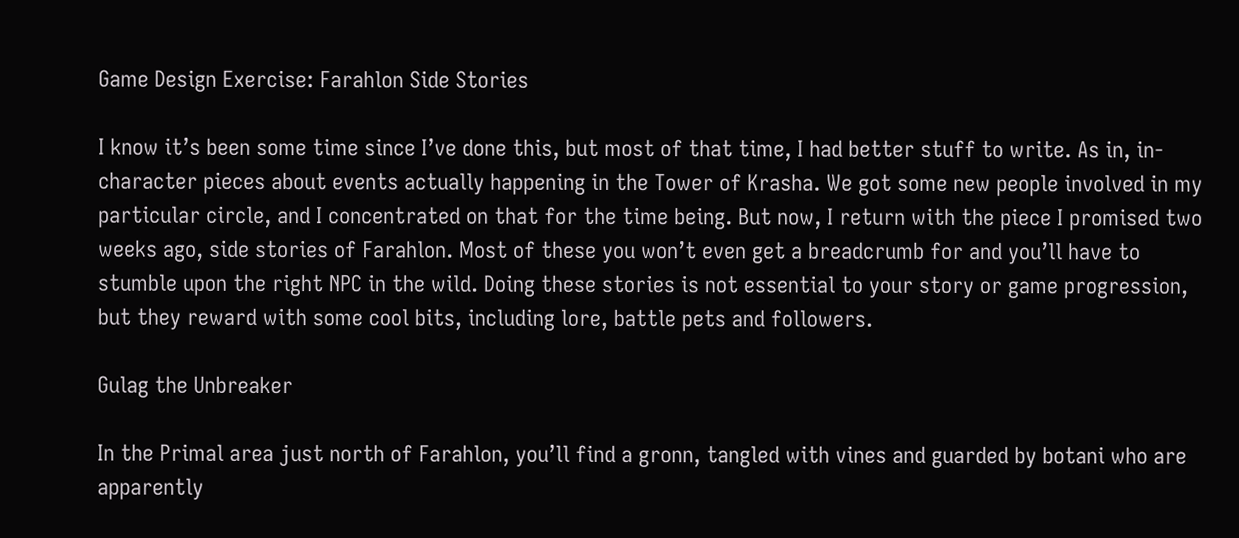Game Design Exercise: Farahlon Side Stories

I know it’s been some time since I’ve done this, but most of that time, I had better stuff to write. As in, in-character pieces about events actually happening in the Tower of Krasha. We got some new people involved in my particular circle, and I concentrated on that for the time being. But now, I return with the piece I promised two weeks ago, side stories of Farahlon. Most of these you won’t even get a breadcrumb for and you’ll have to stumble upon the right NPC in the wild. Doing these stories is not essential to your story or game progression, but they reward with some cool bits, including lore, battle pets and followers.

Gulag the Unbreaker

In the Primal area just north of Farahlon, you’ll find a gronn, tangled with vines and guarded by botani who are apparently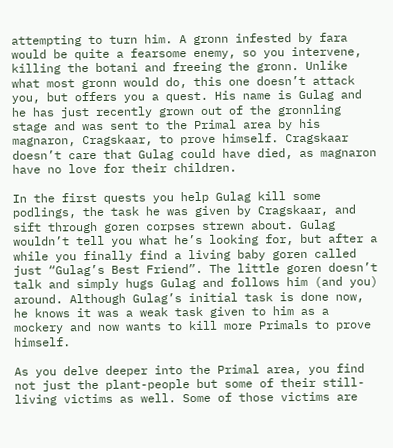attempting to turn him. A gronn infested by fara would be quite a fearsome enemy, so you intervene, killing the botani and freeing the gronn. Unlike what most gronn would do, this one doesn’t attack you, but offers you a quest. His name is Gulag and he has just recently grown out of the gronnling stage and was sent to the Primal area by his magnaron, Cragskaar, to prove himself. Cragskaar doesn’t care that Gulag could have died, as magnaron have no love for their children.

In the first quests you help Gulag kill some podlings, the task he was given by Cragskaar, and sift through goren corpses strewn about. Gulag wouldn’t tell you what he’s looking for, but after a while you finally find a living baby goren called just “Gulag’s Best Friend”. The little goren doesn’t talk and simply hugs Gulag and follows him (and you) around. Although Gulag’s initial task is done now, he knows it was a weak task given to him as a mockery and now wants to kill more Primals to prove himself.

As you delve deeper into the Primal area, you find not just the plant-people but some of their still-living victims as well. Some of those victims are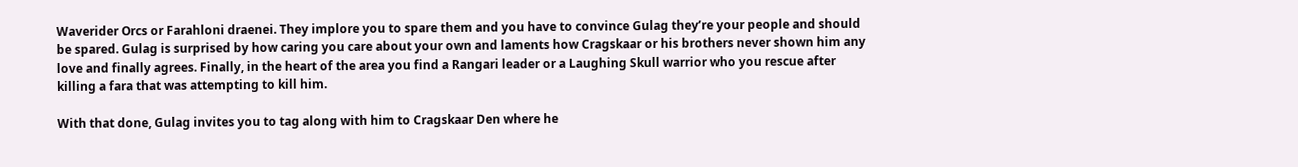Waverider Orcs or Farahloni draenei. They implore you to spare them and you have to convince Gulag they’re your people and should be spared. Gulag is surprised by how caring you care about your own and laments how Cragskaar or his brothers never shown him any love and finally agrees. Finally, in the heart of the area you find a Rangari leader or a Laughing Skull warrior who you rescue after killing a fara that was attempting to kill him.

With that done, Gulag invites you to tag along with him to Cragskaar Den where he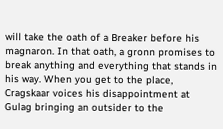will take the oath of a Breaker before his magnaron. In that oath, a gronn promises to break anything and everything that stands in his way. When you get to the place, Cragskaar voices his disappointment at Gulag bringing an outsider to the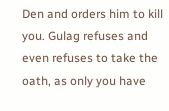Den and orders him to kill you. Gulag refuses and even refuses to take the oath, as only you have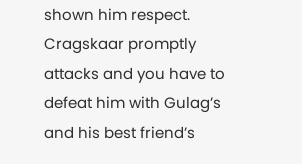shown him respect. Cragskaar promptly attacks and you have to defeat him with Gulag’s and his best friend’s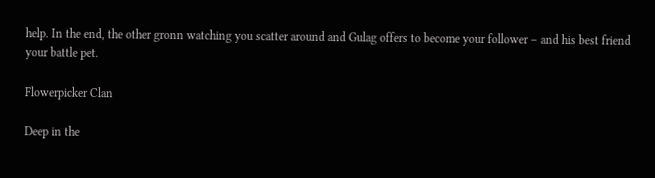help. In the end, the other gronn watching you scatter around and Gulag offers to become your follower – and his best friend your battle pet.

Flowerpicker Clan

Deep in the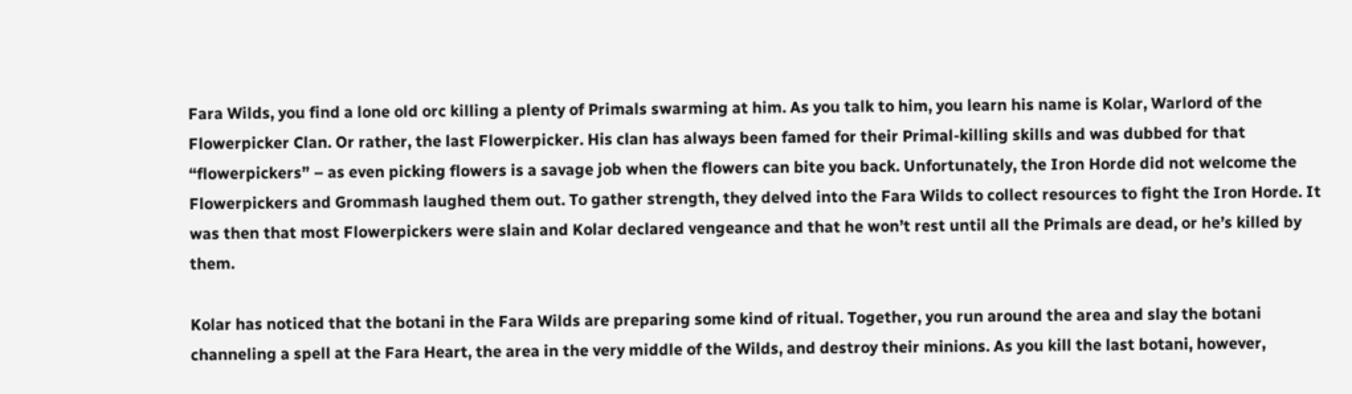Fara Wilds, you find a lone old orc killing a plenty of Primals swarming at him. As you talk to him, you learn his name is Kolar, Warlord of the Flowerpicker Clan. Or rather, the last Flowerpicker. His clan has always been famed for their Primal-killing skills and was dubbed for that “flowerpickers” – as even picking flowers is a savage job when the flowers can bite you back. Unfortunately, the Iron Horde did not welcome the Flowerpickers and Grommash laughed them out. To gather strength, they delved into the Fara Wilds to collect resources to fight the Iron Horde. It was then that most Flowerpickers were slain and Kolar declared vengeance and that he won’t rest until all the Primals are dead, or he’s killed by them.

Kolar has noticed that the botani in the Fara Wilds are preparing some kind of ritual. Together, you run around the area and slay the botani channeling a spell at the Fara Heart, the area in the very middle of the Wilds, and destroy their minions. As you kill the last botani, however,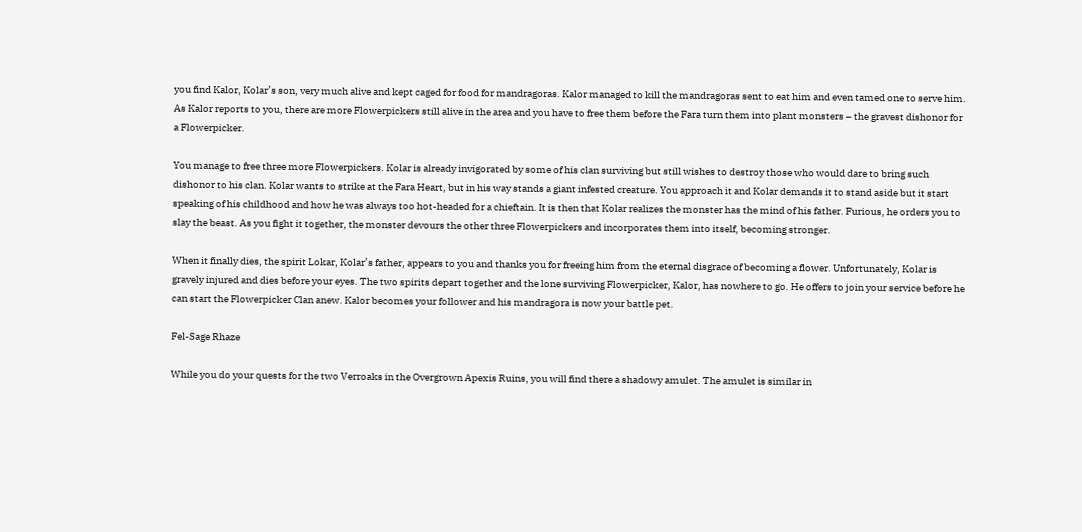you find Kalor, Kolar’s son, very much alive and kept caged for food for mandragoras. Kalor managed to kill the mandragoras sent to eat him and even tamed one to serve him. As Kalor reports to you, there are more Flowerpickers still alive in the area and you have to free them before the Fara turn them into plant monsters – the gravest dishonor for a Flowerpicker.

You manage to free three more Flowerpickers. Kolar is already invigorated by some of his clan surviving but still wishes to destroy those who would dare to bring such dishonor to his clan. Kolar wants to strike at the Fara Heart, but in his way stands a giant infested creature. You approach it and Kolar demands it to stand aside but it start speaking of his childhood and how he was always too hot-headed for a chieftain. It is then that Kolar realizes the monster has the mind of his father. Furious, he orders you to slay the beast. As you fight it together, the monster devours the other three Flowerpickers and incorporates them into itself, becoming stronger.

When it finally dies, the spirit Lokar, Kolar’s father, appears to you and thanks you for freeing him from the eternal disgrace of becoming a flower. Unfortunately, Kolar is gravely injured and dies before your eyes. The two spirits depart together and the lone surviving Flowerpicker, Kalor, has nowhere to go. He offers to join your service before he can start the Flowerpicker Clan anew. Kalor becomes your follower and his mandragora is now your battle pet.

Fel-Sage Rhaze

While you do your quests for the two Verroaks in the Overgrown Apexis Ruins, you will find there a shadowy amulet. The amulet is similar in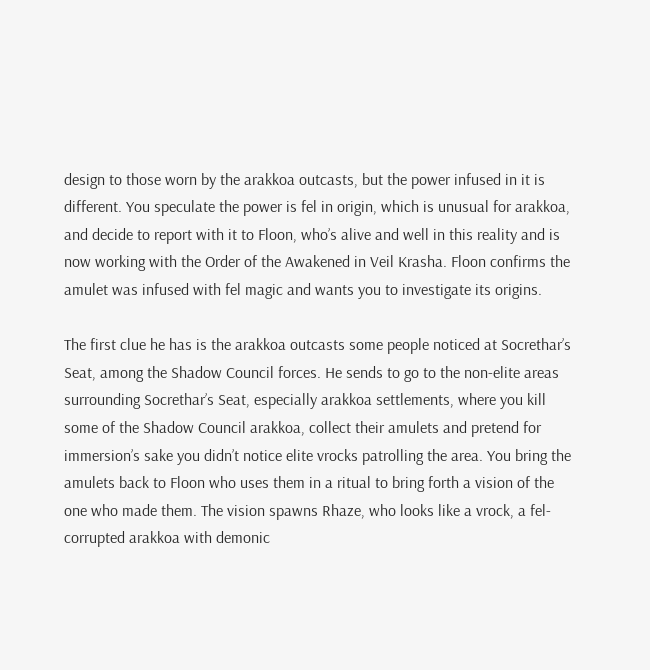design to those worn by the arakkoa outcasts, but the power infused in it is different. You speculate the power is fel in origin, which is unusual for arakkoa, and decide to report with it to Floon, who’s alive and well in this reality and is now working with the Order of the Awakened in Veil Krasha. Floon confirms the amulet was infused with fel magic and wants you to investigate its origins.

The first clue he has is the arakkoa outcasts some people noticed at Socrethar’s Seat, among the Shadow Council forces. He sends to go to the non-elite areas surrounding Socrethar’s Seat, especially arakkoa settlements, where you kill some of the Shadow Council arakkoa, collect their amulets and pretend for immersion’s sake you didn’t notice elite vrocks patrolling the area. You bring the amulets back to Floon who uses them in a ritual to bring forth a vision of the one who made them. The vision spawns Rhaze, who looks like a vrock, a fel-corrupted arakkoa with demonic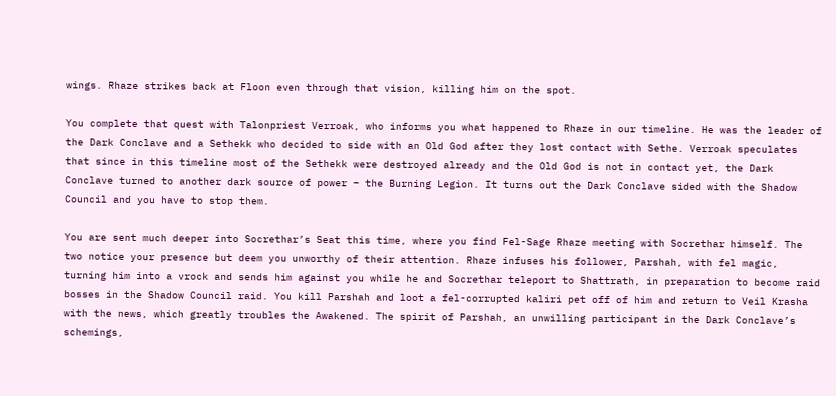wings. Rhaze strikes back at Floon even through that vision, killing him on the spot.

You complete that quest with Talonpriest Verroak, who informs you what happened to Rhaze in our timeline. He was the leader of the Dark Conclave and a Sethekk who decided to side with an Old God after they lost contact with Sethe. Verroak speculates that since in this timeline most of the Sethekk were destroyed already and the Old God is not in contact yet, the Dark Conclave turned to another dark source of power – the Burning Legion. It turns out the Dark Conclave sided with the Shadow Council and you have to stop them.

You are sent much deeper into Socrethar’s Seat this time, where you find Fel-Sage Rhaze meeting with Socrethar himself. The two notice your presence but deem you unworthy of their attention. Rhaze infuses his follower, Parshah, with fel magic, turning him into a vrock and sends him against you while he and Socrethar teleport to Shattrath, in preparation to become raid bosses in the Shadow Council raid. You kill Parshah and loot a fel-corrupted kaliri pet off of him and return to Veil Krasha with the news, which greatly troubles the Awakened. The spirit of Parshah, an unwilling participant in the Dark Conclave’s schemings,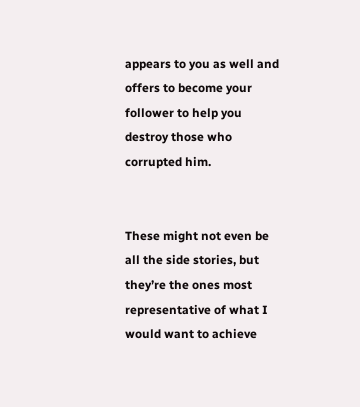appears to you as well and offers to become your follower to help you destroy those who corrupted him.


These might not even be all the side stories, but they’re the ones most representative of what I would want to achieve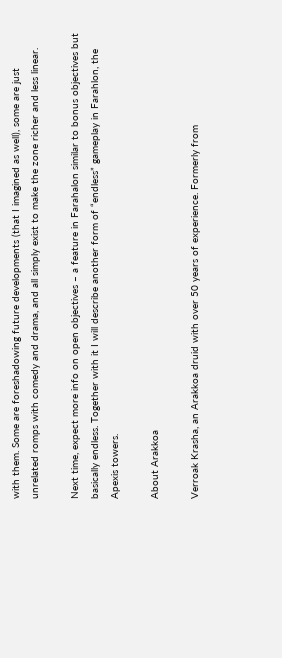with them. Some are foreshadowing future developments (that I imagined as well), some are just unrelated romps with comedy and drama, and all simply exist to make the zone richer and less linear.

Next time, expect more info on open objectives – a feature in Farahalon similar to bonus objectives but basically endless. Together with it I will describe another form of “endless” gameplay in Farahlon, the Apexis towers.

About Arakkoa

Verroak Krasha, an Arakkoa druid with over 50 years of experience. Formerly from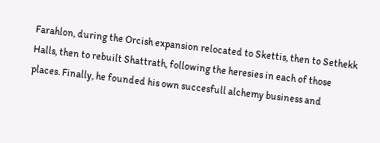Farahlon, during the Orcish expansion relocated to Skettis, then to Sethekk Halls, then to rebuilt Shattrath, following the heresies in each of those places. Finally, he founded his own succesfull alchemy business and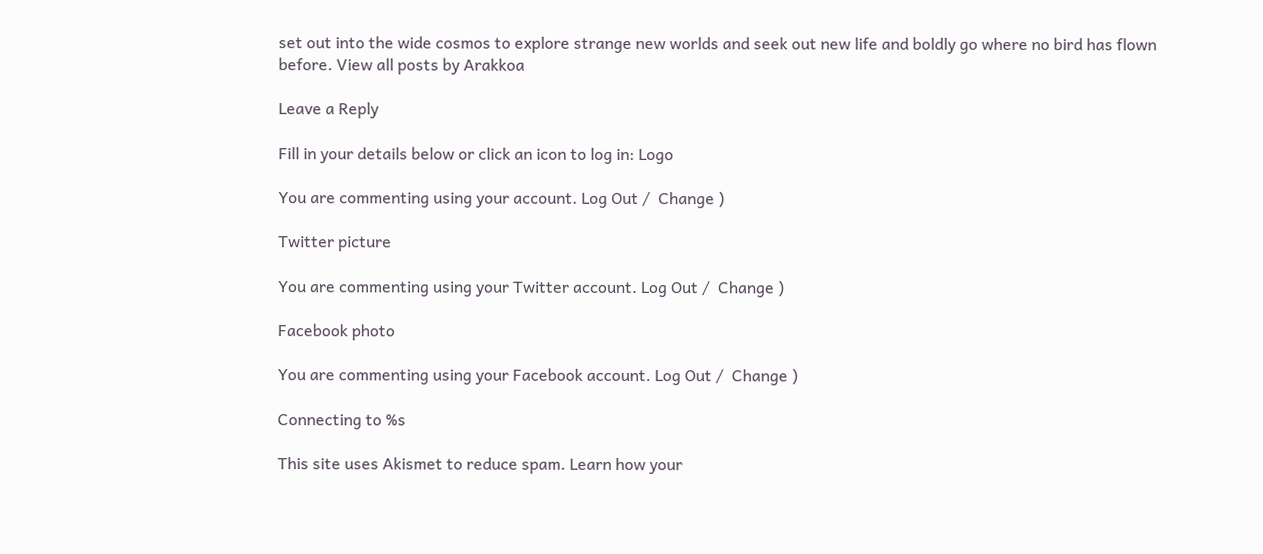set out into the wide cosmos to explore strange new worlds and seek out new life and boldly go where no bird has flown before. View all posts by Arakkoa

Leave a Reply

Fill in your details below or click an icon to log in: Logo

You are commenting using your account. Log Out /  Change )

Twitter picture

You are commenting using your Twitter account. Log Out /  Change )

Facebook photo

You are commenting using your Facebook account. Log Out /  Change )

Connecting to %s

This site uses Akismet to reduce spam. Learn how your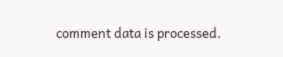comment data is processed.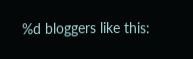%d bloggers like this: